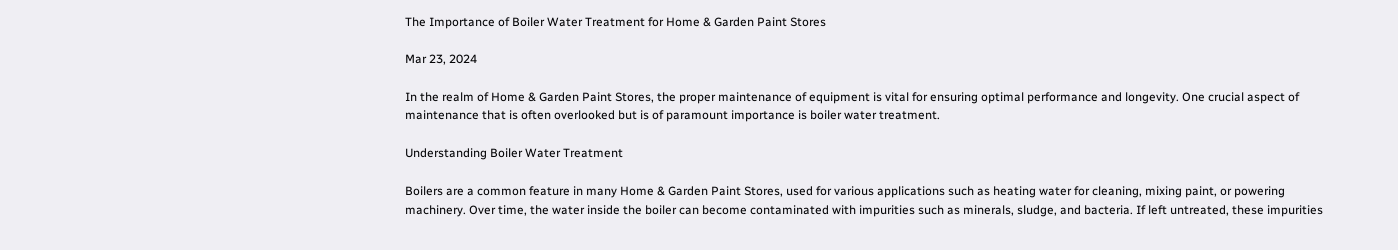The Importance of Boiler Water Treatment for Home & Garden Paint Stores

Mar 23, 2024

In the realm of Home & Garden Paint Stores, the proper maintenance of equipment is vital for ensuring optimal performance and longevity. One crucial aspect of maintenance that is often overlooked but is of paramount importance is boiler water treatment.

Understanding Boiler Water Treatment

Boilers are a common feature in many Home & Garden Paint Stores, used for various applications such as heating water for cleaning, mixing paint, or powering machinery. Over time, the water inside the boiler can become contaminated with impurities such as minerals, sludge, and bacteria. If left untreated, these impurities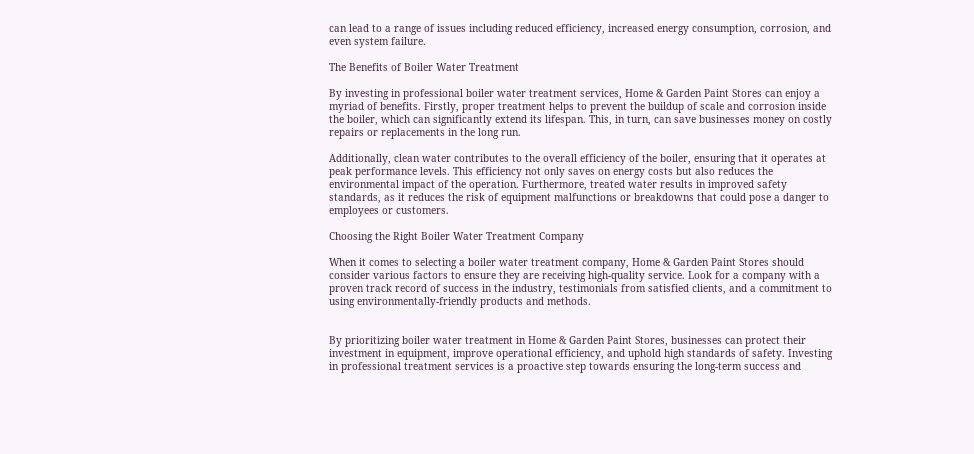can lead to a range of issues including reduced efficiency, increased energy consumption, corrosion, and even system failure.

The Benefits of Boiler Water Treatment

By investing in professional boiler water treatment services, Home & Garden Paint Stores can enjoy a myriad of benefits. Firstly, proper treatment helps to prevent the buildup of scale and corrosion inside the boiler, which can significantly extend its lifespan. This, in turn, can save businesses money on costly repairs or replacements in the long run.

Additionally, clean water contributes to the overall efficiency of the boiler, ensuring that it operates at peak performance levels. This efficiency not only saves on energy costs but also reduces the environmental impact of the operation. Furthermore, treated water results in improved safety standards, as it reduces the risk of equipment malfunctions or breakdowns that could pose a danger to employees or customers.

Choosing the Right Boiler Water Treatment Company

When it comes to selecting a boiler water treatment company, Home & Garden Paint Stores should consider various factors to ensure they are receiving high-quality service. Look for a company with a proven track record of success in the industry, testimonials from satisfied clients, and a commitment to using environmentally-friendly products and methods.


By prioritizing boiler water treatment in Home & Garden Paint Stores, businesses can protect their investment in equipment, improve operational efficiency, and uphold high standards of safety. Investing in professional treatment services is a proactive step towards ensuring the long-term success and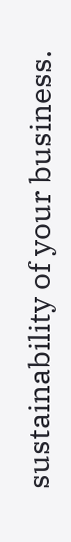sustainability of your business.